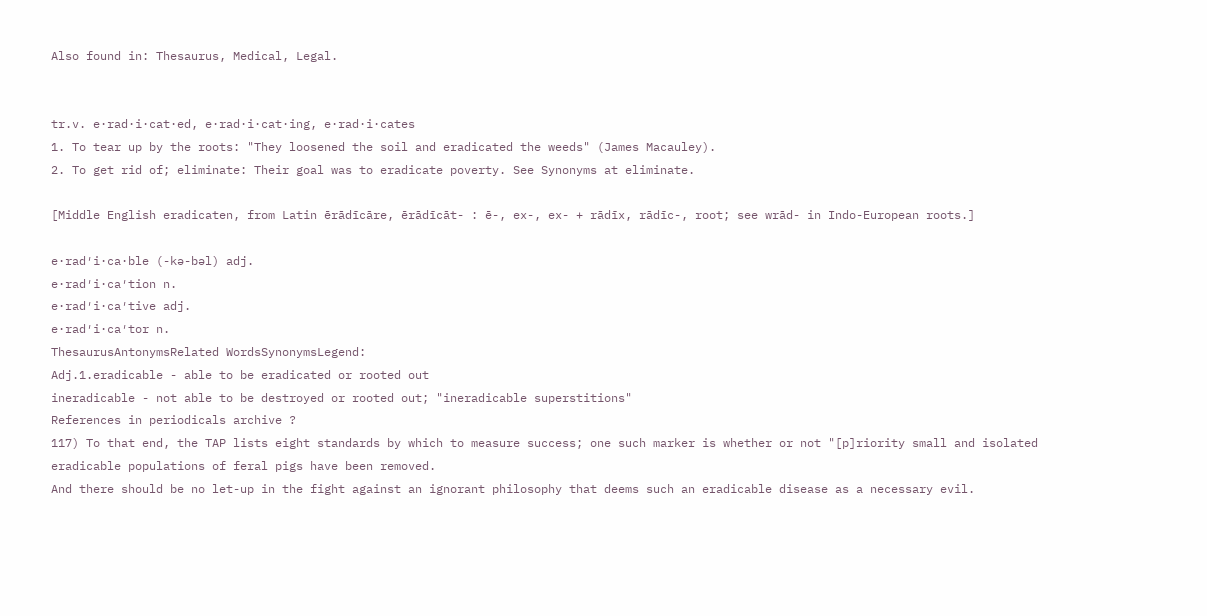Also found in: Thesaurus, Medical, Legal.


tr.v. e·rad·i·cat·ed, e·rad·i·cat·ing, e·rad·i·cates
1. To tear up by the roots: "They loosened the soil and eradicated the weeds" (James Macauley).
2. To get rid of; eliminate: Their goal was to eradicate poverty. See Synonyms at eliminate.

[Middle English eradicaten, from Latin ērādīcāre, ērādīcāt- : ē-, ex-, ex- + rādīx, rādīc-, root; see wrād- in Indo-European roots.]

e·rad′i·ca·ble (-kə-bəl) adj.
e·rad′i·ca′tion n.
e·rad′i·ca′tive adj.
e·rad′i·ca′tor n.
ThesaurusAntonymsRelated WordsSynonymsLegend:
Adj.1.eradicable - able to be eradicated or rooted out
ineradicable - not able to be destroyed or rooted out; "ineradicable superstitions"
References in periodicals archive ?
117) To that end, the TAP lists eight standards by which to measure success; one such marker is whether or not "[p]riority small and isolated eradicable populations of feral pigs have been removed.
And there should be no let-up in the fight against an ignorant philosophy that deems such an eradicable disease as a necessary evil.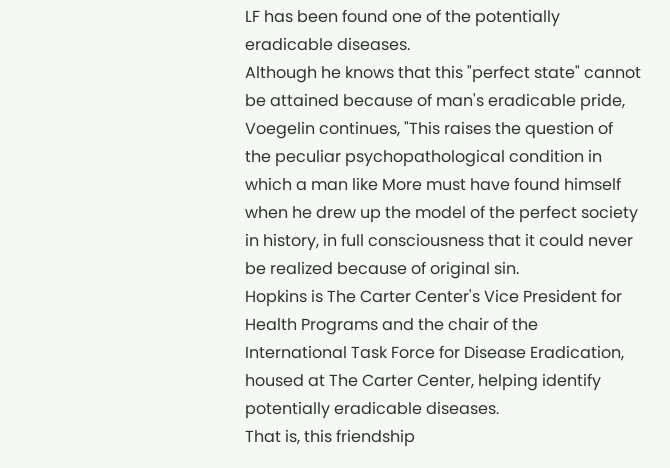LF has been found one of the potentially eradicable diseases.
Although he knows that this "perfect state" cannot be attained because of man's eradicable pride, Voegelin continues, "This raises the question of the peculiar psychopathological condition in which a man like More must have found himself when he drew up the model of the perfect society in history, in full consciousness that it could never be realized because of original sin.
Hopkins is The Carter Center's Vice President for Health Programs and the chair of the International Task Force for Disease Eradication, housed at The Carter Center, helping identify potentially eradicable diseases.
That is, this friendship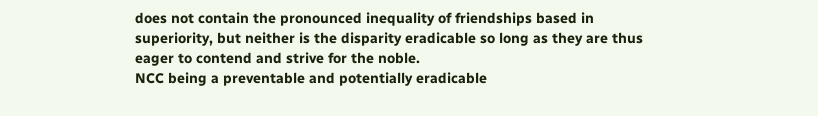does not contain the pronounced inequality of friendships based in superiority, but neither is the disparity eradicable so long as they are thus eager to contend and strive for the noble.
NCC being a preventable and potentially eradicable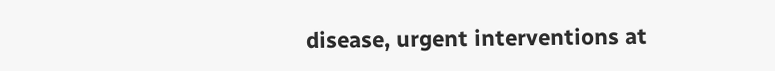disease, urgent interventions at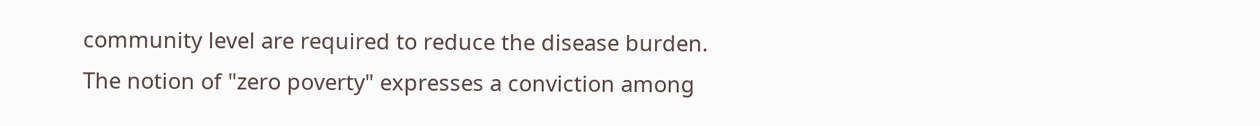community level are required to reduce the disease burden.
The notion of "zero poverty" expresses a conviction among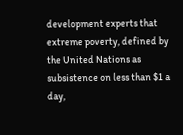development experts that extreme poverty, defined by the United Nations as subsistence on less than $1 a day,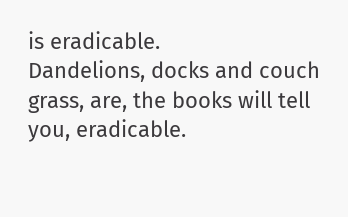is eradicable.
Dandelions, docks and couch grass, are, the books will tell you, eradicable.